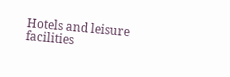Hotels and leisure facilities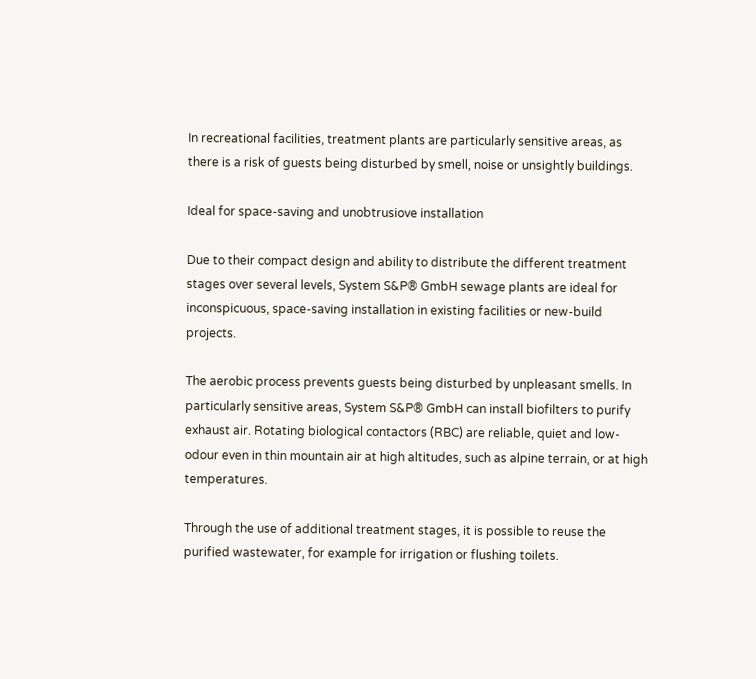In recreational facilities, treatment plants are particularly sensitive areas, as there is a risk of guests being disturbed by smell, noise or unsightly buildings.

Ideal for space-saving and unobtrusiove installation

Due to their compact design and ability to distribute the different treatment stages over several levels, System S&P® GmbH sewage plants are ideal for inconspicuous, space-saving installation in existing facilities or new-build projects.

The aerobic process prevents guests being disturbed by unpleasant smells. In particularly sensitive areas, System S&P® GmbH can install biofilters to purify exhaust air. Rotating biological contactors (RBC) are reliable, quiet and low-odour even in thin mountain air at high altitudes, such as alpine terrain, or at high temperatures.

Through the use of additional treatment stages, it is possible to reuse the purified wastewater, for example for irrigation or flushing toilets.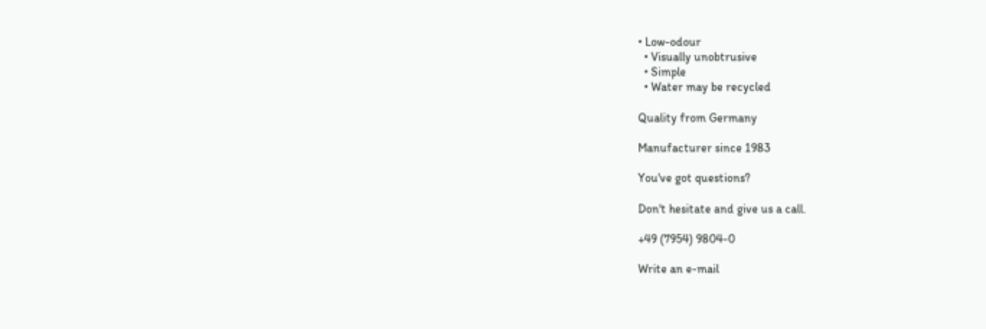• Low-odour
  • Visually unobtrusive
  • Simple
  • Water may be recycled

Quality from Germany

Manufacturer since 1983

You've got questions?

Don't hesitate and give us a call.

+49 (7954) 9804-0

Write an e-mail